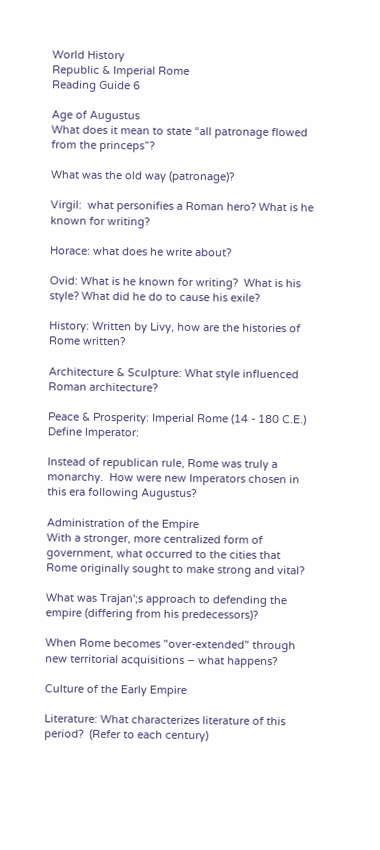World History
Republic & Imperial Rome
Reading Guide 6

Age of Augustus
What does it mean to state “all patronage flowed from the princeps”?

What was the old way (patronage)?

Virgil:  what personifies a Roman hero? What is he known for writing?

Horace: what does he write about?

Ovid: What is he known for writing?  What is his style? What did he do to cause his exile?

History: Written by Livy, how are the histories of Rome written?

Architecture & Sculpture: What style influenced Roman architecture?

Peace & Prosperity: Imperial Rome (14 - 180 C.E.)
Define Imperator:

Instead of republican rule, Rome was truly a monarchy.  How were new Imperators chosen in this era following Augustus?

Administration of the Empire
With a stronger, more centralized form of government, what occurred to the cities that Rome originally sought to make strong and vital?

What was Trajan';s approach to defending the empire (differing from his predecessors)?

When Rome becomes "over-extended" through new territorial acquisitions – what happens?

Culture of the Early Empire

Literature: What characterizes literature of this period?  (Refer to each century)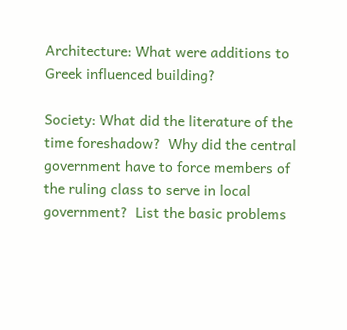Architecture: What were additions to Greek influenced building?

Society: What did the literature of the time foreshadow?  Why did the central government have to force members of the ruling class to serve in local government?  List the basic problems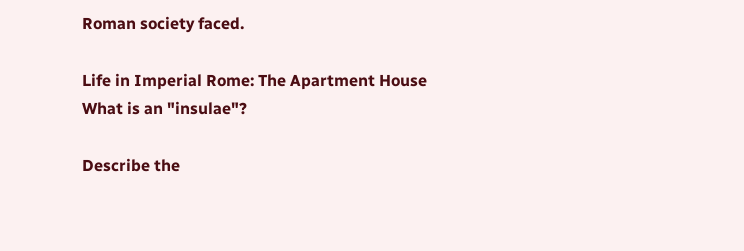Roman society faced.

Life in Imperial Rome: The Apartment House
What is an "insulae"?

Describe the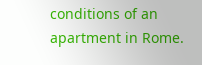conditions of an apartment in Rome.